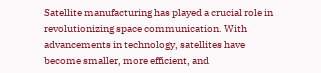Satellite manufacturing has played a crucial role in revolutionizing space communication. With advancements in technology, satellites have become smaller, more efficient, and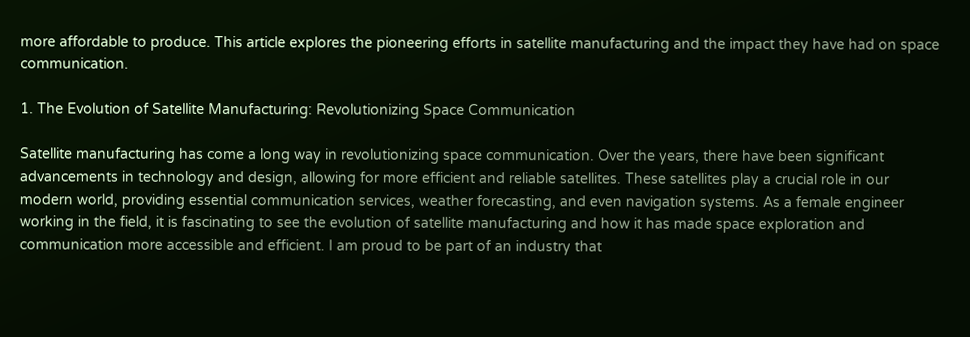more affordable to produce. This article explores the pioneering efforts in satellite manufacturing and the impact they have had on space communication.

1. The Evolution of Satellite Manufacturing: Revolutionizing Space Communication

Satellite manufacturing has come a long way in revolutionizing space communication. Over the years, there have been significant advancements in technology and design, allowing for more efficient and reliable satellites. These satellites play a crucial role in our modern world, providing essential communication services, weather forecasting, and even navigation systems. As a female engineer working in the field, it is fascinating to see the evolution of satellite manufacturing and how it has made space exploration and communication more accessible and efficient. I am proud to be part of an industry that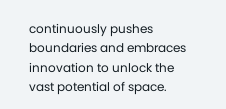continuously pushes boundaries and embraces innovation to unlock the vast potential of space.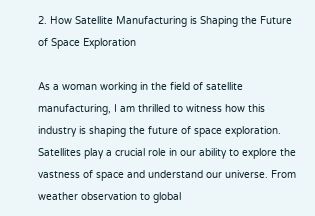2. How Satellite Manufacturing is Shaping the Future of Space Exploration

As a woman working in the field of satellite manufacturing, I am thrilled to witness how this industry is shaping the future of space exploration. Satellites play a crucial role in our ability to explore the vastness of space and understand our universe. From weather observation to global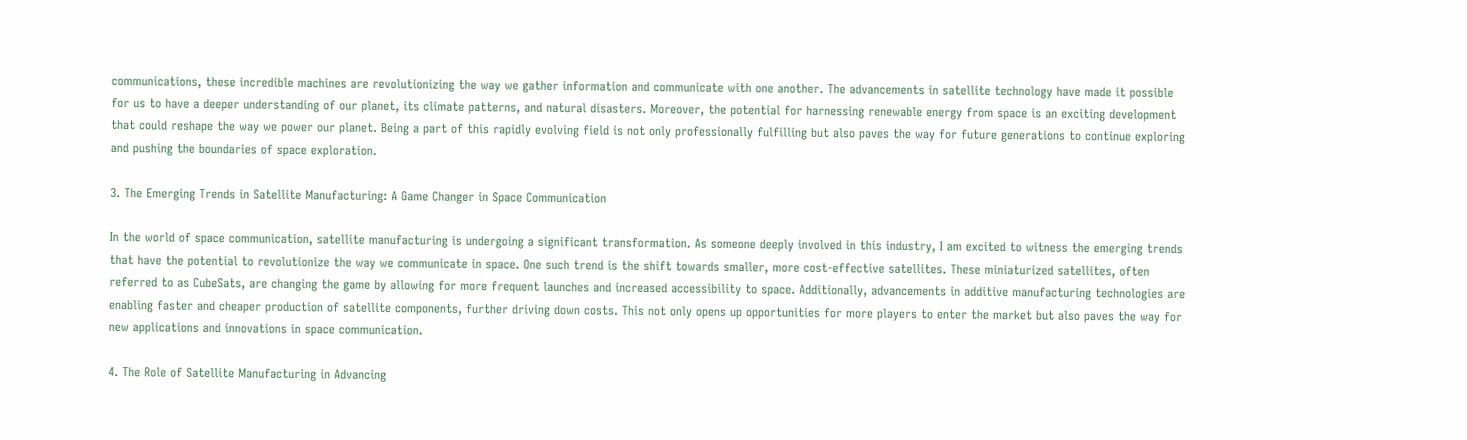communications, these incredible machines are revolutionizing the way we gather information and communicate with one another. The advancements in satellite technology have made it possible for us to have a deeper understanding of our planet, its climate patterns, and natural disasters. Moreover, the potential for harnessing renewable energy from space is an exciting development that could reshape the way we power our planet. Being a part of this rapidly evolving field is not only professionally fulfilling but also paves the way for future generations to continue exploring and pushing the boundaries of space exploration.

3. The Emerging Trends in Satellite Manufacturing: A Game Changer in Space Communication

In the world of space communication, satellite manufacturing is undergoing a significant transformation. As someone deeply involved in this industry, I am excited to witness the emerging trends that have the potential to revolutionize the way we communicate in space. One such trend is the shift towards smaller, more cost-effective satellites. These miniaturized satellites, often referred to as CubeSats, are changing the game by allowing for more frequent launches and increased accessibility to space. Additionally, advancements in additive manufacturing technologies are enabling faster and cheaper production of satellite components, further driving down costs. This not only opens up opportunities for more players to enter the market but also paves the way for new applications and innovations in space communication.

4. The Role of Satellite Manufacturing in Advancing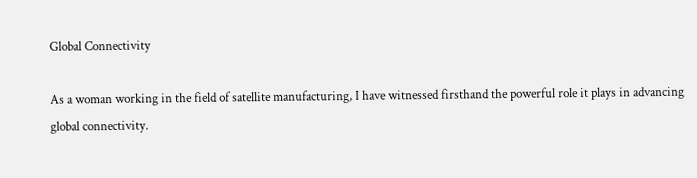Global Connectivity

As a woman working in the field of satellite manufacturing, I have witnessed firsthand the powerful role it plays in advancing global connectivity.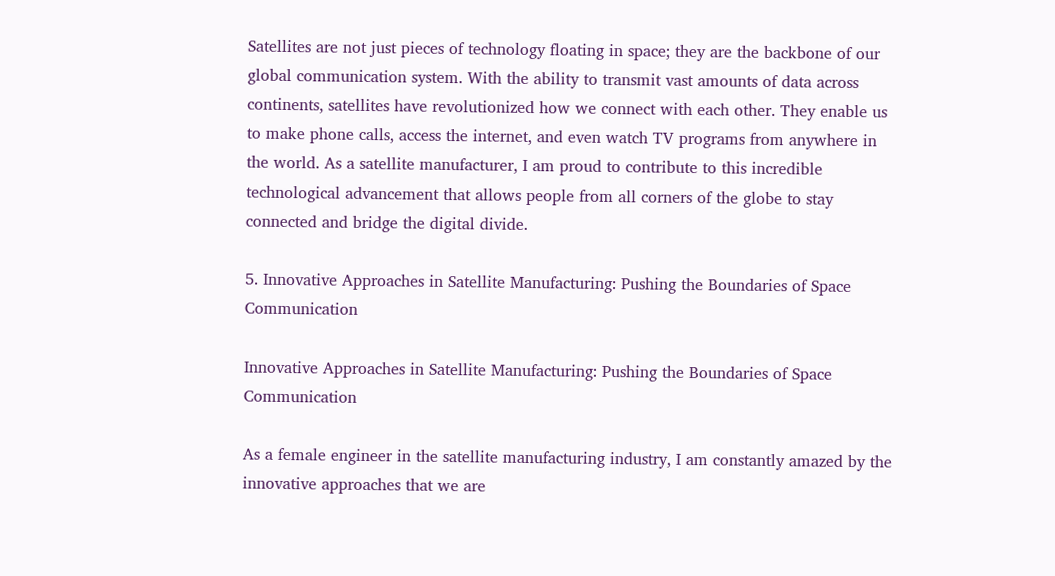Satellites are not just pieces of technology floating in space; they are the backbone of our global communication system. With the ability to transmit vast amounts of data across continents, satellites have revolutionized how we connect with each other. They enable us to make phone calls, access the internet, and even watch TV programs from anywhere in the world. As a satellite manufacturer, I am proud to contribute to this incredible technological advancement that allows people from all corners of the globe to stay connected and bridge the digital divide.

5. Innovative Approaches in Satellite Manufacturing: Pushing the Boundaries of Space Communication

Innovative Approaches in Satellite Manufacturing: Pushing the Boundaries of Space Communication

As a female engineer in the satellite manufacturing industry, I am constantly amazed by the innovative approaches that we are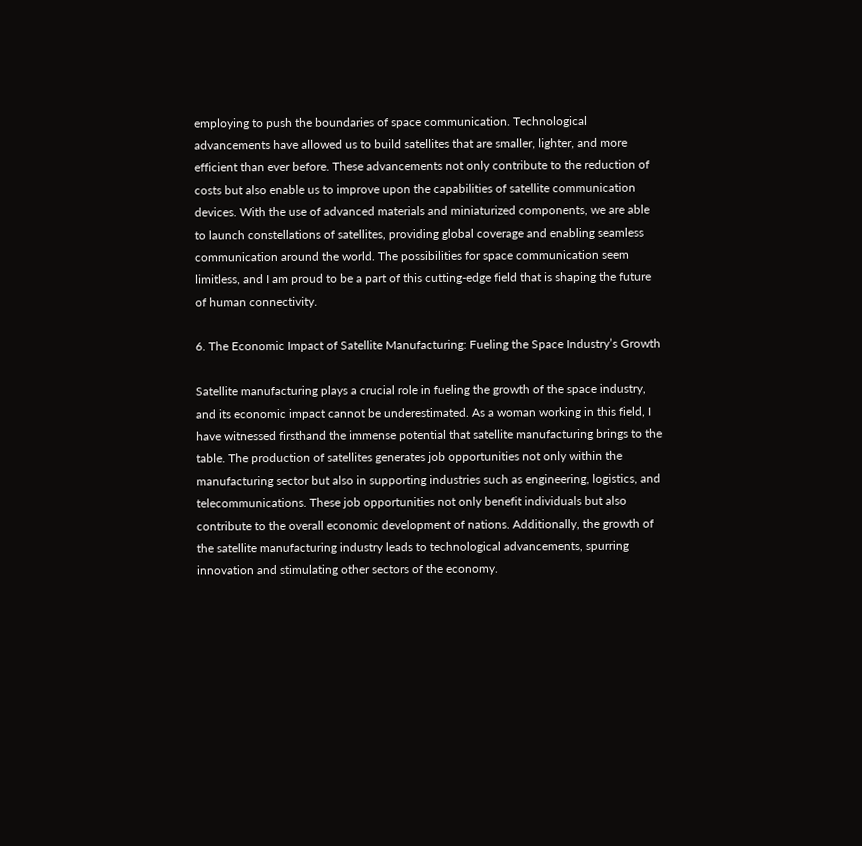employing to push the boundaries of space communication. Technological advancements have allowed us to build satellites that are smaller, lighter, and more efficient than ever before. These advancements not only contribute to the reduction of costs but also enable us to improve upon the capabilities of satellite communication devices. With the use of advanced materials and miniaturized components, we are able to launch constellations of satellites, providing global coverage and enabling seamless communication around the world. The possibilities for space communication seem limitless, and I am proud to be a part of this cutting-edge field that is shaping the future of human connectivity.

6. The Economic Impact of Satellite Manufacturing: Fueling the Space Industry’s Growth

Satellite manufacturing plays a crucial role in fueling the growth of the space industry, and its economic impact cannot be underestimated. As a woman working in this field, I have witnessed firsthand the immense potential that satellite manufacturing brings to the table. The production of satellites generates job opportunities not only within the manufacturing sector but also in supporting industries such as engineering, logistics, and telecommunications. These job opportunities not only benefit individuals but also contribute to the overall economic development of nations. Additionally, the growth of the satellite manufacturing industry leads to technological advancements, spurring innovation and stimulating other sectors of the economy.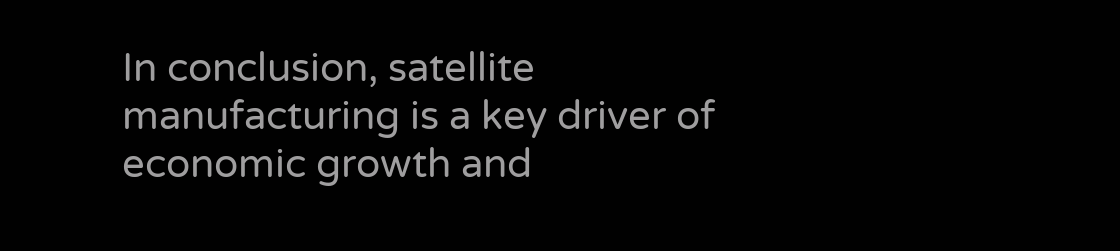In conclusion, satellite manufacturing is a key driver of economic growth and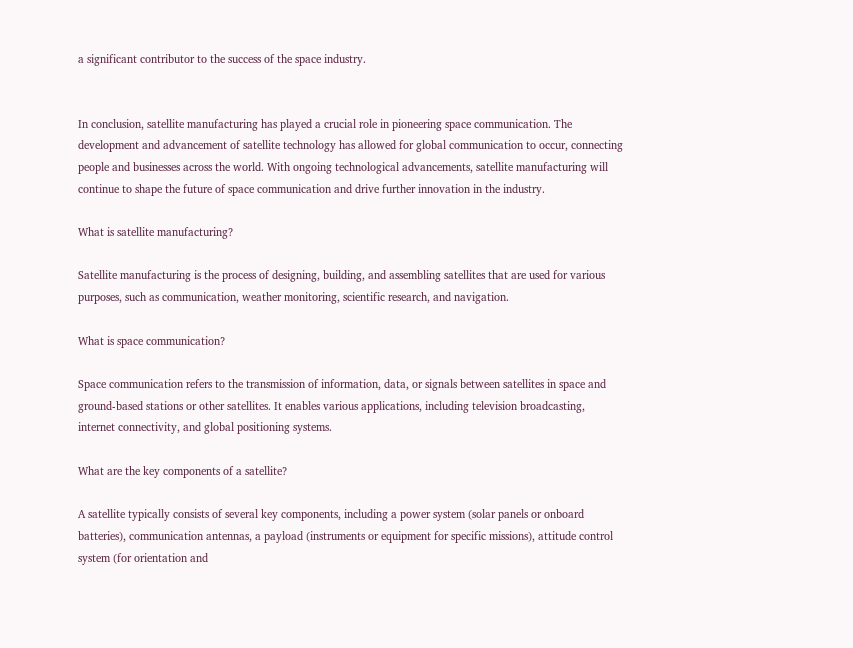a significant contributor to the success of the space industry.


In conclusion, satellite manufacturing has played a crucial role in pioneering space communication. The development and advancement of satellite technology has allowed for global communication to occur, connecting people and businesses across the world. With ongoing technological advancements, satellite manufacturing will continue to shape the future of space communication and drive further innovation in the industry.

What is satellite manufacturing?

Satellite manufacturing is the process of designing, building, and assembling satellites that are used for various purposes, such as communication, weather monitoring, scientific research, and navigation.

What is space communication?

Space communication refers to the transmission of information, data, or signals between satellites in space and ground-based stations or other satellites. It enables various applications, including television broadcasting, internet connectivity, and global positioning systems.

What are the key components of a satellite?

A satellite typically consists of several key components, including a power system (solar panels or onboard batteries), communication antennas, a payload (instruments or equipment for specific missions), attitude control system (for orientation and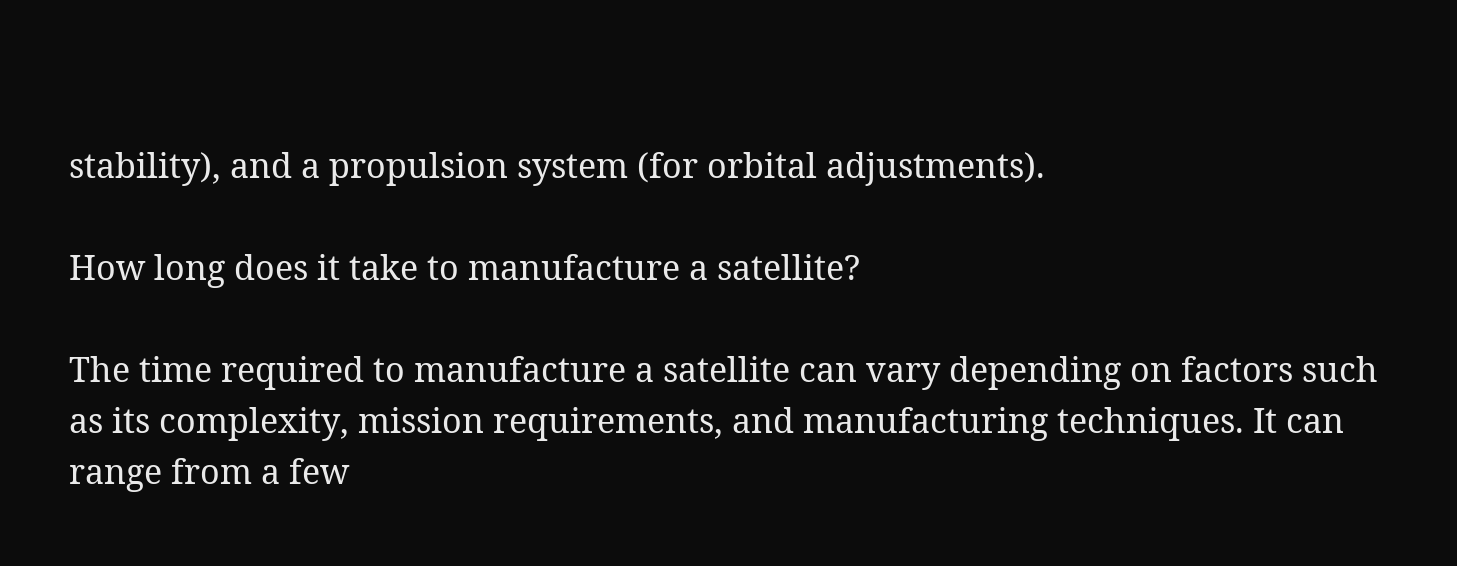stability), and a propulsion system (for orbital adjustments).

How long does it take to manufacture a satellite?

The time required to manufacture a satellite can vary depending on factors such as its complexity, mission requirements, and manufacturing techniques. It can range from a few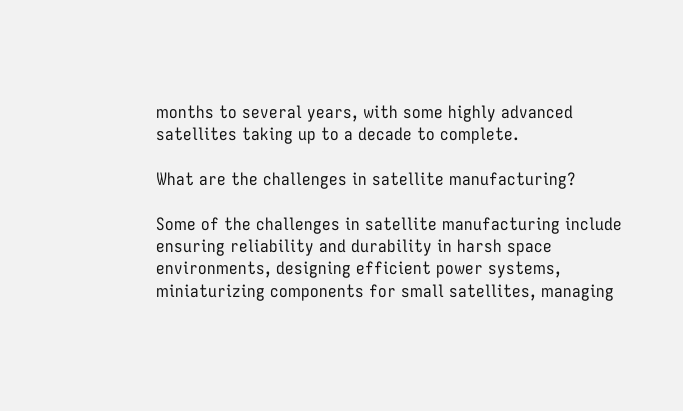months to several years, with some highly advanced satellites taking up to a decade to complete.

What are the challenges in satellite manufacturing?

Some of the challenges in satellite manufacturing include ensuring reliability and durability in harsh space environments, designing efficient power systems, miniaturizing components for small satellites, managing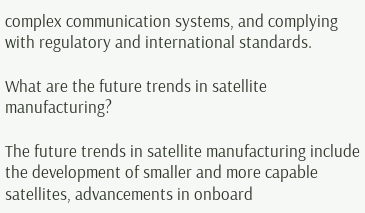complex communication systems, and complying with regulatory and international standards.

What are the future trends in satellite manufacturing?

The future trends in satellite manufacturing include the development of smaller and more capable satellites, advancements in onboard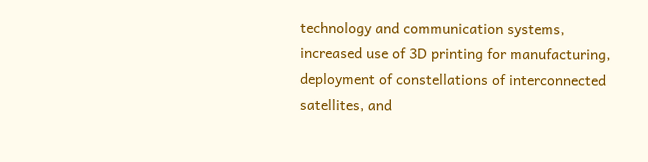technology and communication systems, increased use of 3D printing for manufacturing, deployment of constellations of interconnected satellites, and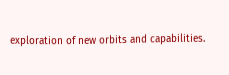exploration of new orbits and capabilities.